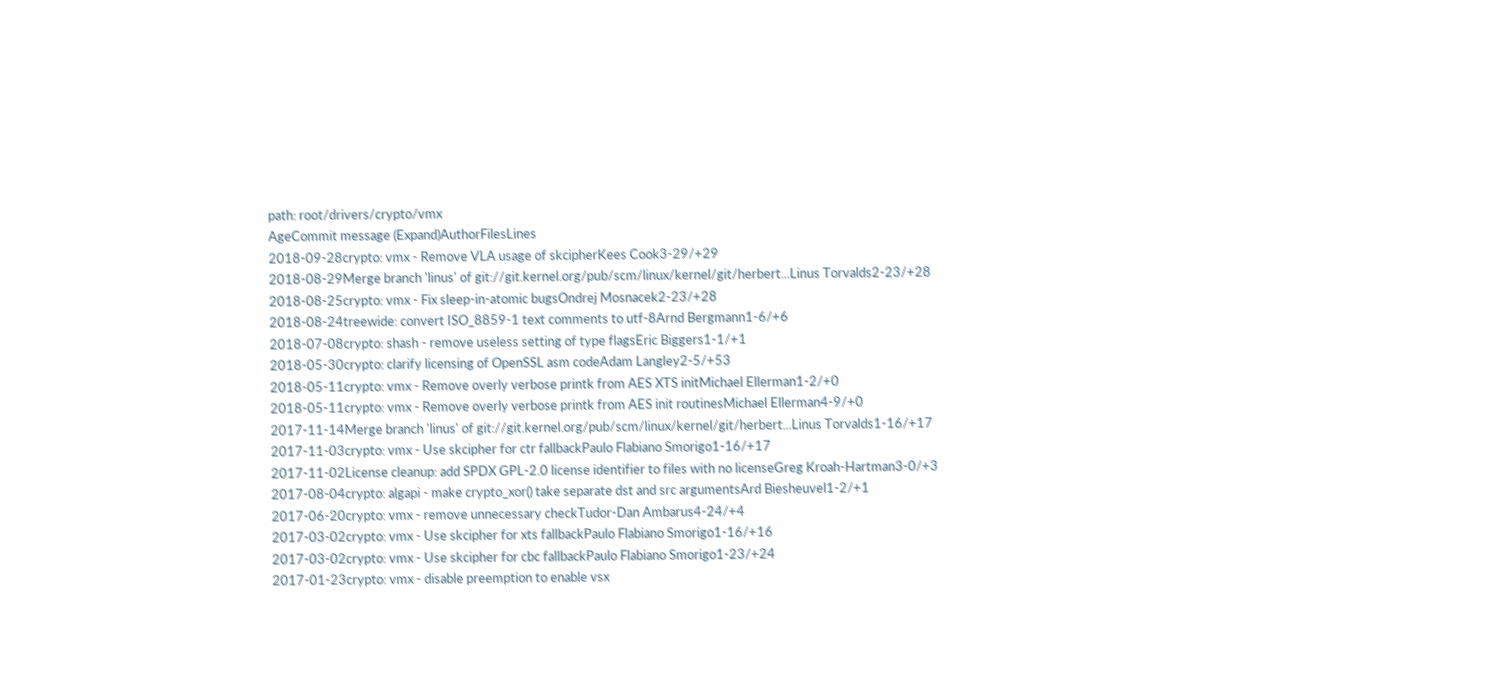path: root/drivers/crypto/vmx
AgeCommit message (Expand)AuthorFilesLines
2018-09-28crypto: vmx - Remove VLA usage of skcipherKees Cook3-29/+29
2018-08-29Merge branch 'linus' of git://git.kernel.org/pub/scm/linux/kernel/git/herbert...Linus Torvalds2-23/+28
2018-08-25crypto: vmx - Fix sleep-in-atomic bugsOndrej Mosnacek2-23/+28
2018-08-24treewide: convert ISO_8859-1 text comments to utf-8Arnd Bergmann1-6/+6
2018-07-08crypto: shash - remove useless setting of type flagsEric Biggers1-1/+1
2018-05-30crypto: clarify licensing of OpenSSL asm codeAdam Langley2-5/+53
2018-05-11crypto: vmx - Remove overly verbose printk from AES XTS initMichael Ellerman1-2/+0
2018-05-11crypto: vmx - Remove overly verbose printk from AES init routinesMichael Ellerman4-9/+0
2017-11-14Merge branch 'linus' of git://git.kernel.org/pub/scm/linux/kernel/git/herbert...Linus Torvalds1-16/+17
2017-11-03crypto: vmx - Use skcipher for ctr fallbackPaulo Flabiano Smorigo1-16/+17
2017-11-02License cleanup: add SPDX GPL-2.0 license identifier to files with no licenseGreg Kroah-Hartman3-0/+3
2017-08-04crypto: algapi - make crypto_xor() take separate dst and src argumentsArd Biesheuvel1-2/+1
2017-06-20crypto: vmx - remove unnecessary checkTudor-Dan Ambarus4-24/+4
2017-03-02crypto: vmx - Use skcipher for xts fallbackPaulo Flabiano Smorigo1-16/+16
2017-03-02crypto: vmx - Use skcipher for cbc fallbackPaulo Flabiano Smorigo1-23/+24
2017-01-23crypto: vmx - disable preemption to enable vsx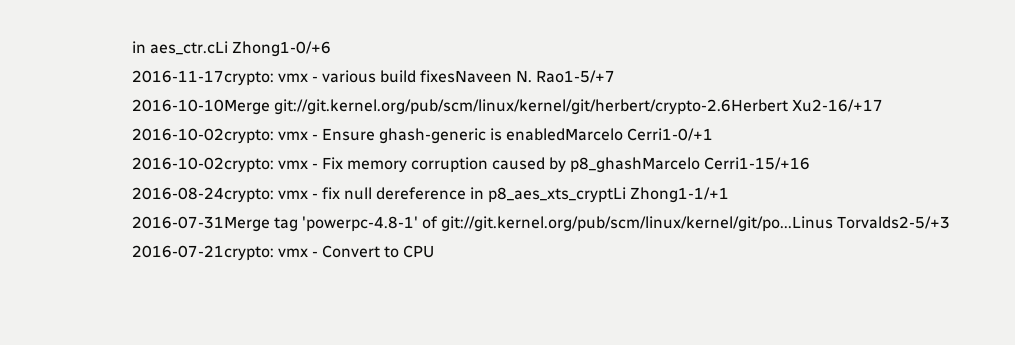in aes_ctr.cLi Zhong1-0/+6
2016-11-17crypto: vmx - various build fixesNaveen N. Rao1-5/+7
2016-10-10Merge git://git.kernel.org/pub/scm/linux/kernel/git/herbert/crypto-2.6Herbert Xu2-16/+17
2016-10-02crypto: vmx - Ensure ghash-generic is enabledMarcelo Cerri1-0/+1
2016-10-02crypto: vmx - Fix memory corruption caused by p8_ghashMarcelo Cerri1-15/+16
2016-08-24crypto: vmx - fix null dereference in p8_aes_xts_cryptLi Zhong1-1/+1
2016-07-31Merge tag 'powerpc-4.8-1' of git://git.kernel.org/pub/scm/linux/kernel/git/po...Linus Torvalds2-5/+3
2016-07-21crypto: vmx - Convert to CPU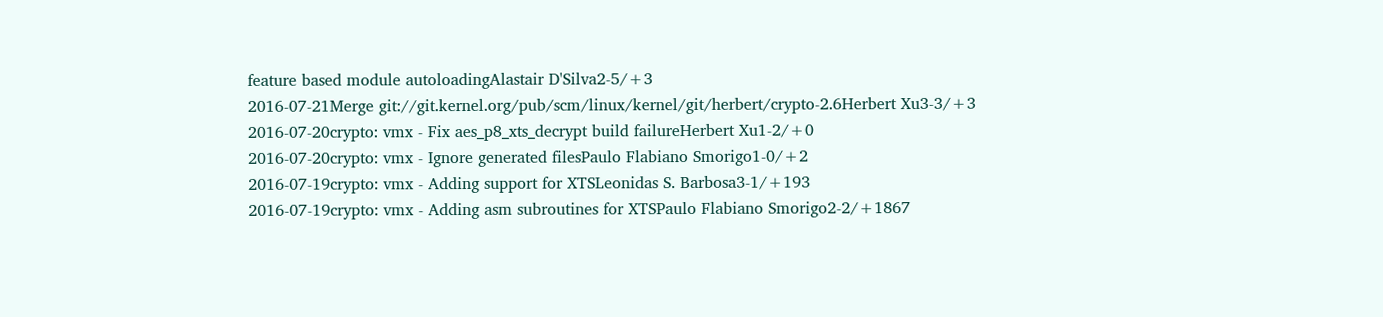feature based module autoloadingAlastair D'Silva2-5/+3
2016-07-21Merge git://git.kernel.org/pub/scm/linux/kernel/git/herbert/crypto-2.6Herbert Xu3-3/+3
2016-07-20crypto: vmx - Fix aes_p8_xts_decrypt build failureHerbert Xu1-2/+0
2016-07-20crypto: vmx - Ignore generated filesPaulo Flabiano Smorigo1-0/+2
2016-07-19crypto: vmx - Adding support for XTSLeonidas S. Barbosa3-1/+193
2016-07-19crypto: vmx - Adding asm subroutines for XTSPaulo Flabiano Smorigo2-2/+1867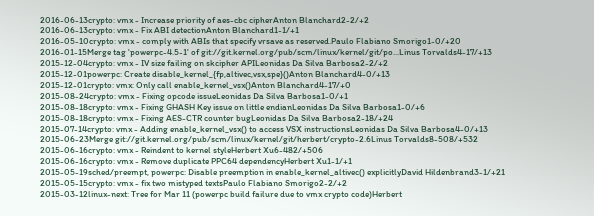2016-06-13crypto: vmx - Increase priority of aes-cbc cipherAnton Blanchard2-2/+2
2016-06-13crypto: vmx - Fix ABI detectionAnton Blanchard1-1/+1
2016-05-10crypto: vmx - comply with ABIs that specify vrsave as reserved.Paulo Flabiano Smorigo1-0/+20
2016-01-15Merge tag 'powerpc-4.5-1' of git://git.kernel.org/pub/scm/linux/kernel/git/po...Linus Torvalds4-17/+13
2015-12-04crypto: vmx - IV size failing on skcipher APILeonidas Da Silva Barbosa2-2/+2
2015-12-01powerpc: Create disable_kernel_{fp,altivec,vsx,spe}()Anton Blanchard4-0/+13
2015-12-01crypto: vmx: Only call enable_kernel_vsx()Anton Blanchard4-17/+0
2015-08-24crypto: vmx - Fixing opcode issueLeonidas Da Silva Barbosa1-0/+1
2015-08-18crypto: vmx - Fixing GHASH Key issue on little endianLeonidas Da Silva Barbosa1-0/+6
2015-08-18crypto: vmx - Fixing AES-CTR counter bugLeonidas Da Silva Barbosa2-18/+24
2015-07-14crypto: vmx - Adding enable_kernel_vsx() to access VSX instructionsLeonidas Da Silva Barbosa4-0/+13
2015-06-23Merge git://git.kernel.org/pub/scm/linux/kernel/git/herbert/crypto-2.6Linus Torvalds8-508/+532
2015-06-16crypto: vmx - Reindent to kernel styleHerbert Xu6-482/+506
2015-06-16crypto: vmx - Remove duplicate PPC64 dependencyHerbert Xu1-1/+1
2015-05-19sched/preempt, powerpc: Disable preemption in enable_kernel_altivec() explicitlyDavid Hildenbrand3-1/+21
2015-05-15crypto: vmx - fix two mistyped textsPaulo Flabiano Smorigo2-2/+2
2015-03-12linux-next: Tree for Mar 11 (powerpc build failure due to vmx crypto code)Herbert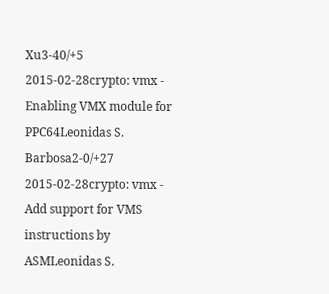Xu3-40/+5
2015-02-28crypto: vmx - Enabling VMX module for PPC64Leonidas S. Barbosa2-0/+27
2015-02-28crypto: vmx - Add support for VMS instructions by ASMLeonidas S.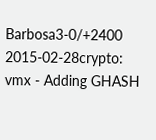Barbosa3-0/+2400
2015-02-28crypto: vmx - Adding GHASH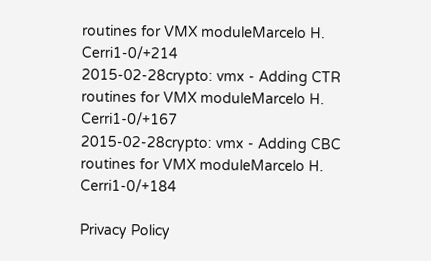routines for VMX moduleMarcelo H. Cerri1-0/+214
2015-02-28crypto: vmx - Adding CTR routines for VMX moduleMarcelo H. Cerri1-0/+167
2015-02-28crypto: vmx - Adding CBC routines for VMX moduleMarcelo H. Cerri1-0/+184

Privacy Policy